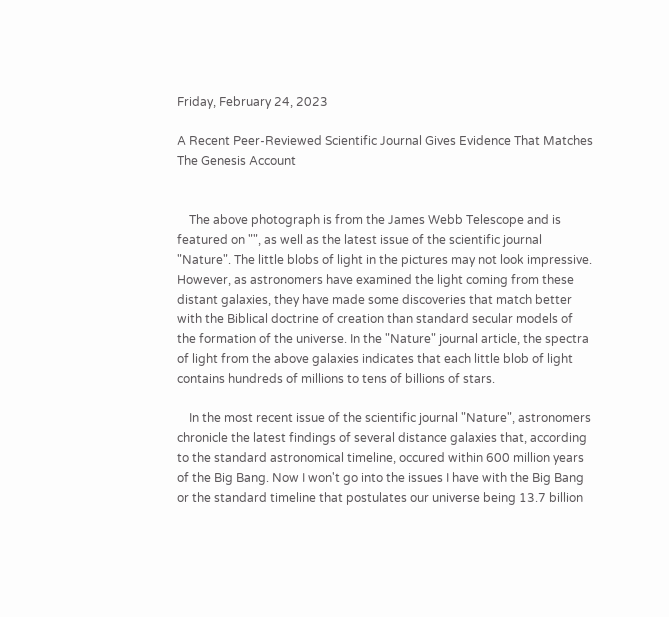Friday, February 24, 2023

A Recent Peer-Reviewed Scientific Journal Gives Evidence That Matches The Genesis Account


    The above photograph is from the James Webb Telescope and is featured on "", as well as the latest issue of the scientific journal "Nature". The little blobs of light in the pictures may not look impressive. However, as astronomers have examined the light coming from these distant galaxies, they have made some discoveries that match better with the Biblical doctrine of creation than standard secular models of the formation of the universe. In the "Nature" journal article, the spectra of light from the above galaxies indicates that each little blob of light contains hundreds of millions to tens of billions of stars.

    In the most recent issue of the scientific journal "Nature", astronomers chronicle the latest findings of several distance galaxies that, according to the standard astronomical timeline, occured within 600 million years of the Big Bang. Now I won't go into the issues I have with the Big Bang or the standard timeline that postulates our universe being 13.7 billion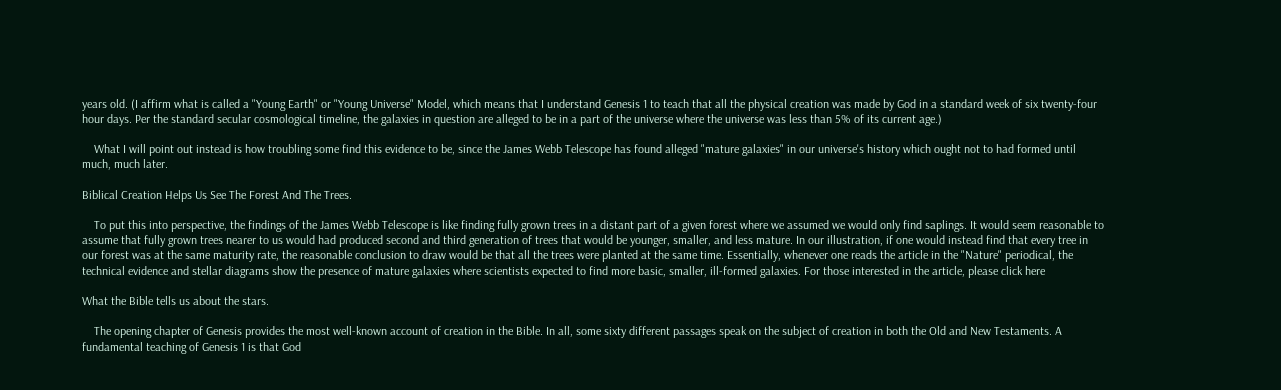years old. (I affirm what is called a "Young Earth" or "Young Universe" Model, which means that I understand Genesis 1 to teach that all the physical creation was made by God in a standard week of six twenty-four hour days. Per the standard secular cosmological timeline, the galaxies in question are alleged to be in a part of the universe where the universe was less than 5% of its current age.)

    What I will point out instead is how troubling some find this evidence to be, since the James Webb Telescope has found alleged "mature galaxies" in our universe's history which ought not to had formed until much, much later.

Biblical Creation Helps Us See The Forest And The Trees.

    To put this into perspective, the findings of the James Webb Telescope is like finding fully grown trees in a distant part of a given forest where we assumed we would only find saplings. It would seem reasonable to assume that fully grown trees nearer to us would had produced second and third generation of trees that would be younger, smaller, and less mature. In our illustration, if one would instead find that every tree in our forest was at the same maturity rate, the reasonable conclusion to draw would be that all the trees were planted at the same time. Essentially, whenever one reads the article in the "Nature" periodical, the technical evidence and stellar diagrams show the presence of mature galaxies where scientists expected to find more basic, smaller, ill-formed galaxies. For those interested in the article, please click here

What the Bible tells us about the stars.

    The opening chapter of Genesis provides the most well-known account of creation in the Bible. In all, some sixty different passages speak on the subject of creation in both the Old and New Testaments. A fundamental teaching of Genesis 1 is that God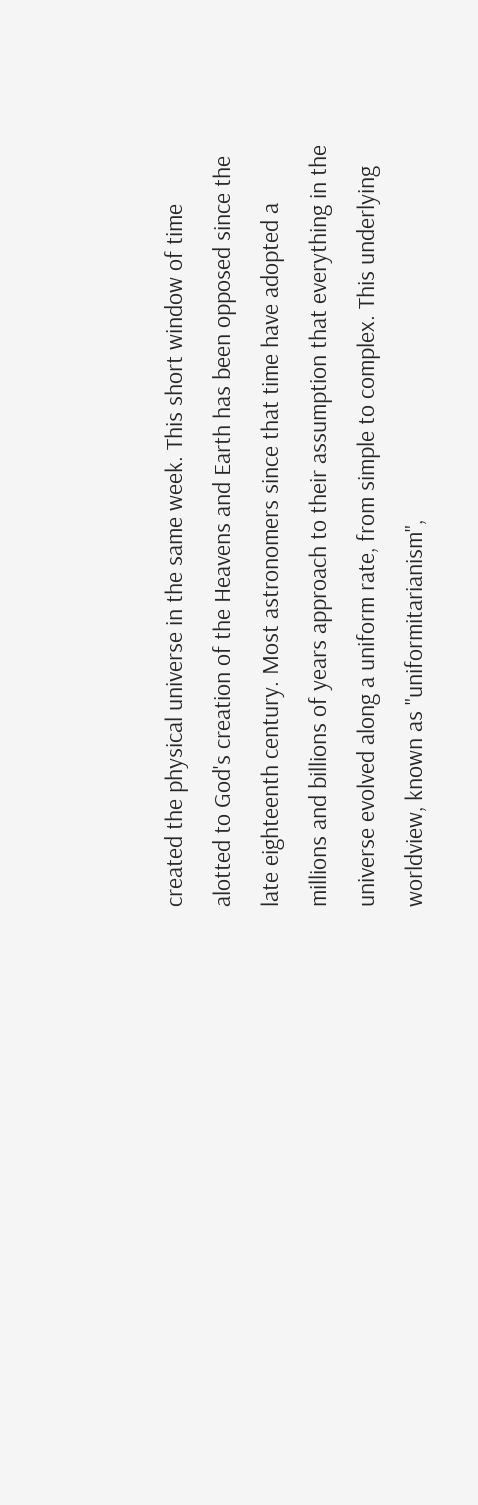created the physical universe in the same week. This short window of time alotted to God's creation of the Heavens and Earth has been opposed since the late eighteenth century. Most astronomers since that time have adopted a millions and billions of years approach to their assumption that everything in the universe evolved along a uniform rate, from simple to complex. This underlying worldview, known as "uniformitarianism",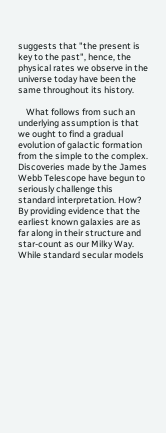suggests that "the present is key to the past", hence, the physical rates we observe in the universe today have been the same throughout its history.

    What follows from such an underlying assumption is that we ought to find a gradual evolution of galactic formation from the simple to the complex. Discoveries made by the James Webb Telescope have begun to seriously challenge this standard interpretation. How? By providing evidence that the earliest known galaxies are as far along in their structure and star-count as our Milky Way. While standard secular models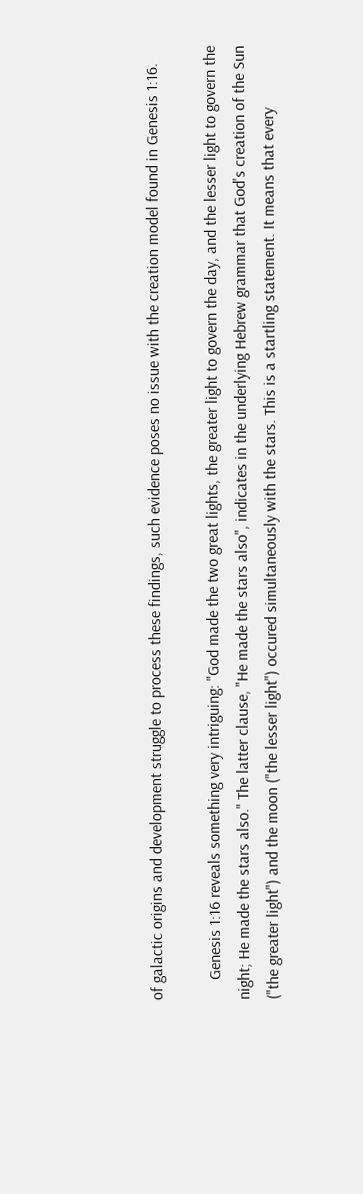of galactic origins and development struggle to process these findings, such evidence poses no issue with the creation model found in Genesis 1:16.

     Genesis 1:16 reveals something very intriguing: "God made the two great lights, the greater light to govern the day, and the lesser light to govern the night; He made the stars also." The latter clause, "He made the stars also", indicates in the underlying Hebrew grammar that God's creation of the Sun ("the greater light") and the moon ("the lesser light") occured simultaneously with the stars. This is a startling statement. It means that every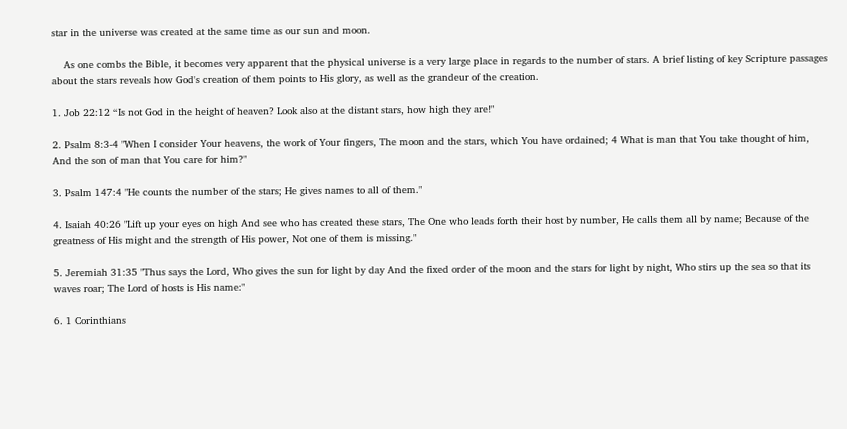star in the universe was created at the same time as our sun and moon.

    As one combs the Bible, it becomes very apparent that the physical universe is a very large place in regards to the number of stars. A brief listing of key Scripture passages about the stars reveals how God's creation of them points to His glory, as well as the grandeur of the creation.

1. Job 22:12 “Is not God in the height of heaven? Look also at the distant stars, how high they are!"

2. Psalm 8:3-4 "When I consider Your heavens, the work of Your fingers, The moon and the stars, which You have ordained; 4 What is man that You take thought of him, And the son of man that You care for him?"

3. Psalm 147:4 "He counts the number of the stars; He gives names to all of them."

4. Isaiah 40:26 "Lift up your eyes on high And see who has created these stars, The One who leads forth their host by number, He calls them all by name; Because of the greatness of His might and the strength of His power, Not one of them is missing."

5. Jeremiah 31:35 "Thus says the Lord, Who gives the sun for light by day And the fixed order of the moon and the stars for light by night, Who stirs up the sea so that its waves roar; The Lord of hosts is His name:"

6. 1 Corinthians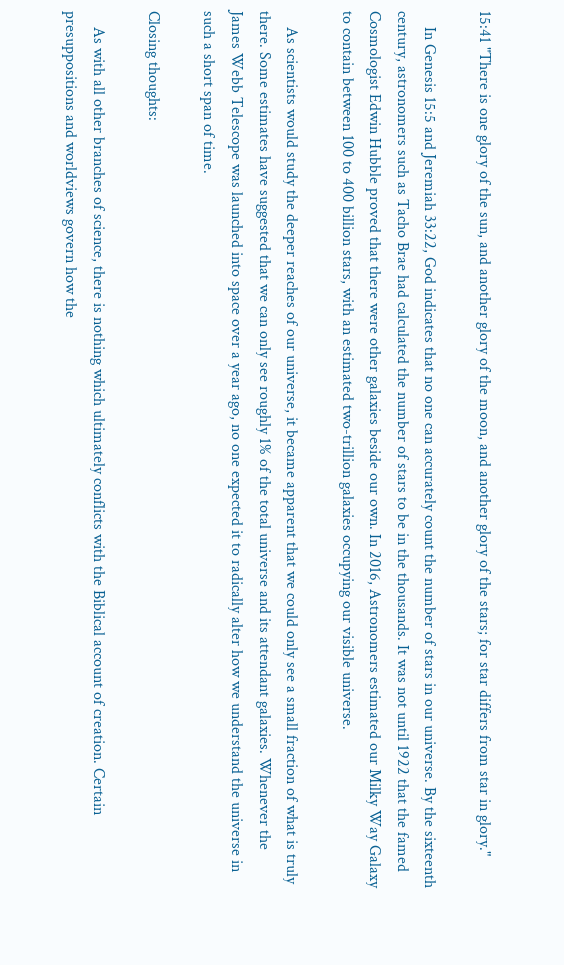15:41 "There is one glory of the sun, and another glory of the moon, and another glory of the stars; for star differs from star in glory."

    In Genesis 15:5 and Jeremiah 33:22, God indicates that no one can accurately count the number of stars in our universe. By the sixteenth century, astronomers such as Tacho Brae had calculated the number of stars to be in the thousands. It was not until 1922 that the famed Cosmologist Edwin Hubble proved that there were other galaxies beside our own. In 2016, Astronomers estimated our Milky Way Galaxy to contain between 100 to 400 billion stars, with an estimated two-trillion galaxies occupying our visible universe.

    As scientists would study the deeper reaches of our universe, it became apparent that we could only see a small fraction of what is truly there. Some estimates have suggested that we can only see roughly 1% of the total universe and its attendant galaxies. Whenever the James Webb Telescope was launched into space over a year ago, no one expected it to radically alter how we understand the universe in such a short span of time.

Closing thoughts:

    As with all other branches of science, there is nothing which ultimately conflicts with the Biblical account of creation. Certain presuppositions and worldviews govern how the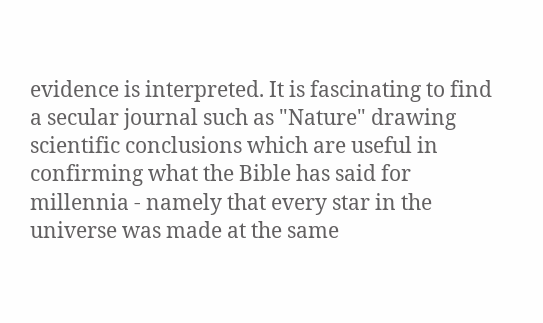evidence is interpreted. It is fascinating to find a secular journal such as "Nature" drawing scientific conclusions which are useful in confirming what the Bible has said for millennia - namely that every star in the universe was made at the same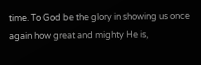time. To God be the glory in showing us once again how great and mighty He is,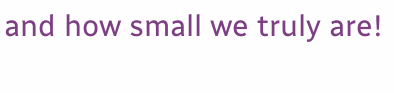and how small we truly are!